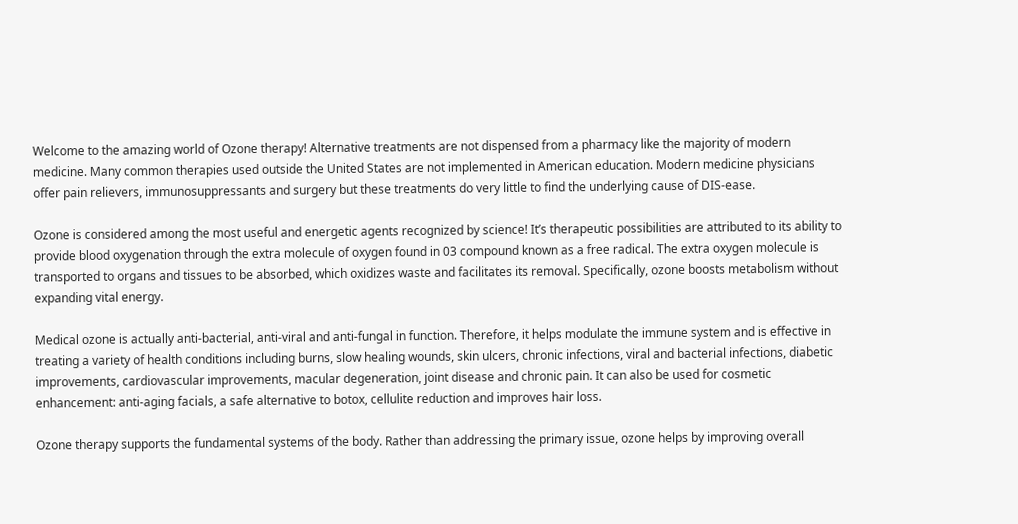Welcome to the amazing world of Ozone therapy! Alternative treatments are not dispensed from a pharmacy like the majority of modern medicine. Many common therapies used outside the United States are not implemented in American education. Modern medicine physicians offer pain relievers, immunosuppressants and surgery but these treatments do very little to find the underlying cause of DIS-ease.

Ozone is considered among the most useful and energetic agents recognized by science! It’s therapeutic possibilities are attributed to its ability to provide blood oxygenation through the extra molecule of oxygen found in 03 compound known as a free radical. The extra oxygen molecule is transported to organs and tissues to be absorbed, which oxidizes waste and facilitates its removal. Specifically, ozone boosts metabolism without expanding vital energy.

Medical ozone is actually anti-bacterial, anti-viral and anti-fungal in function. Therefore, it helps modulate the immune system and is effective in treating a variety of health conditions including burns, slow healing wounds, skin ulcers, chronic infections, viral and bacterial infections, diabetic improvements, cardiovascular improvements, macular degeneration, joint disease and chronic pain. It can also be used for cosmetic enhancement: anti-aging facials, a safe alternative to botox, cellulite reduction and improves hair loss.

Ozone therapy supports the fundamental systems of the body. Rather than addressing the primary issue, ozone helps by improving overall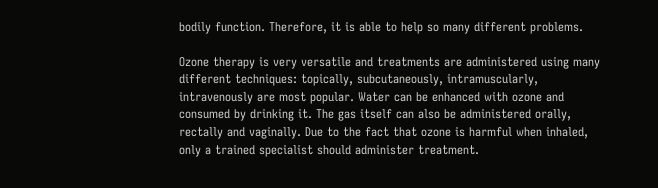bodily function. Therefore, it is able to help so many different problems.

Ozone therapy is very versatile and treatments are administered using many different techniques: topically, subcutaneously, intramuscularly, intravenously are most popular. Water can be enhanced with ozone and consumed by drinking it. The gas itself can also be administered orally, rectally and vaginally. Due to the fact that ozone is harmful when inhaled, only a trained specialist should administer treatment.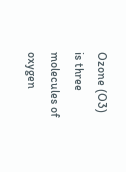Ozone (O3) is three molecules of oxygen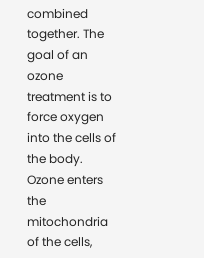combined together. The goal of an ozone treatment is to force oxygen into the cells of the body. Ozone enters the mitochondria of the cells,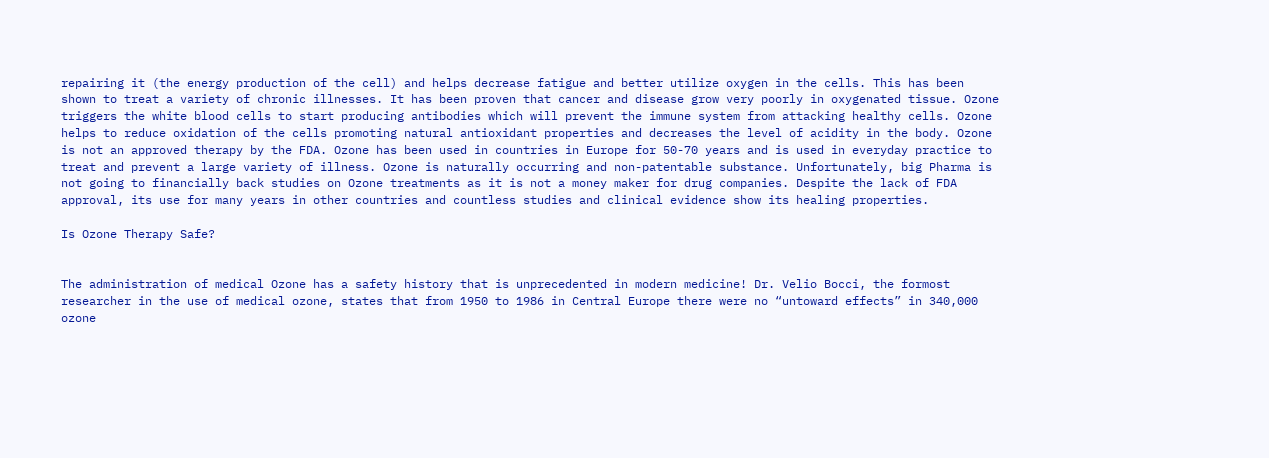repairing it (the energy production of the cell) and helps decrease fatigue and better utilize oxygen in the cells. This has been shown to treat a variety of chronic illnesses. It has been proven that cancer and disease grow very poorly in oxygenated tissue. Ozone triggers the white blood cells to start producing antibodies which will prevent the immune system from attacking healthy cells. Ozone helps to reduce oxidation of the cells promoting natural antioxidant properties and decreases the level of acidity in the body. Ozone is not an approved therapy by the FDA. Ozone has been used in countries in Europe for 50-70 years and is used in everyday practice to treat and prevent a large variety of illness. Ozone is naturally occurring and non-patentable substance. Unfortunately, big Pharma is not going to financially back studies on Ozone treatments as it is not a money maker for drug companies. Despite the lack of FDA approval, its use for many years in other countries and countless studies and clinical evidence show its healing properties.

Is Ozone Therapy Safe?


The administration of medical Ozone has a safety history that is unprecedented in modern medicine! Dr. Velio Bocci, the formost researcher in the use of medical ozone, states that from 1950 to 1986 in Central Europe there were no “untoward effects” in 340,000 ozone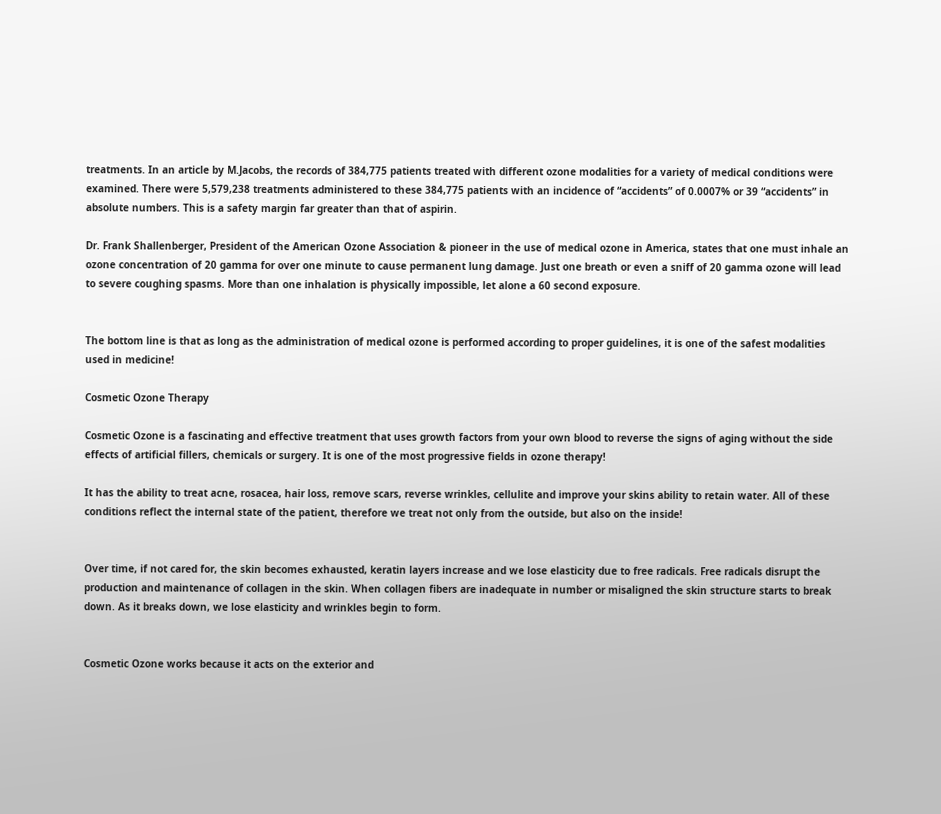treatments. In an article by M.Jacobs, the records of 384,775 patients treated with different ozone modalities for a variety of medical conditions were examined. There were 5,579,238 treatments administered to these 384,775 patients with an incidence of “accidents” of 0.0007% or 39 “accidents” in absolute numbers. This is a safety margin far greater than that of aspirin.

Dr. Frank Shallenberger, President of the American Ozone Association & pioneer in the use of medical ozone in America, states that one must inhale an ozone concentration of 20 gamma for over one minute to cause permanent lung damage. Just one breath or even a sniff of 20 gamma ozone will lead to severe coughing spasms. More than one inhalation is physically impossible, let alone a 60 second exposure.


The bottom line is that as long as the administration of medical ozone is performed according to proper guidelines, it is one of the safest modalities used in medicine!

Cosmetic Ozone Therapy

Cosmetic Ozone is a fascinating and effective treatment that uses growth factors from your own blood to reverse the signs of aging without the side effects of artificial fillers, chemicals or surgery. It is one of the most progressive fields in ozone therapy!

It has the ability to treat acne, rosacea, hair loss, remove scars, reverse wrinkles, cellulite and improve your skins ability to retain water. All of these conditions reflect the internal state of the patient, therefore we treat not only from the outside, but also on the inside!


Over time, if not cared for, the skin becomes exhausted, keratin layers increase and we lose elasticity due to free radicals. Free radicals disrupt the production and maintenance of collagen in the skin. When collagen fibers are inadequate in number or misaligned the skin structure starts to break down. As it breaks down, we lose elasticity and wrinkles begin to form.


Cosmetic Ozone works because it acts on the exterior and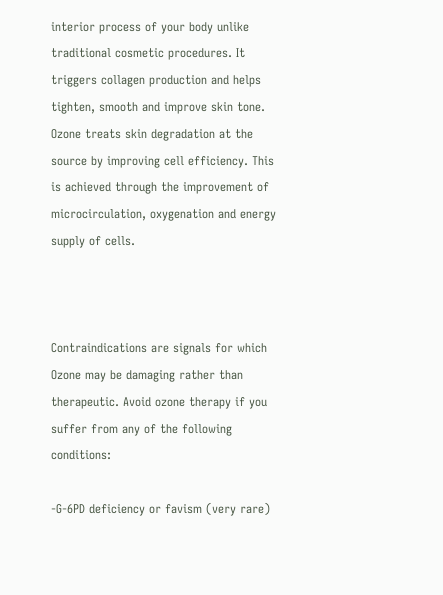interior process of your body unlike traditional cosmetic procedures. It triggers collagen production and helps tighten, smooth and improve skin tone. Ozone treats skin degradation at the source by improving cell efficiency. This is achieved through the improvement of microcirculation, oxygenation and energy supply of cells.



Contraindications are signals for which Ozone may be damaging rather than therapeutic. Avoid ozone therapy if you suffer from any of the following conditions:

-G-6PD deficiency or favism (very rare)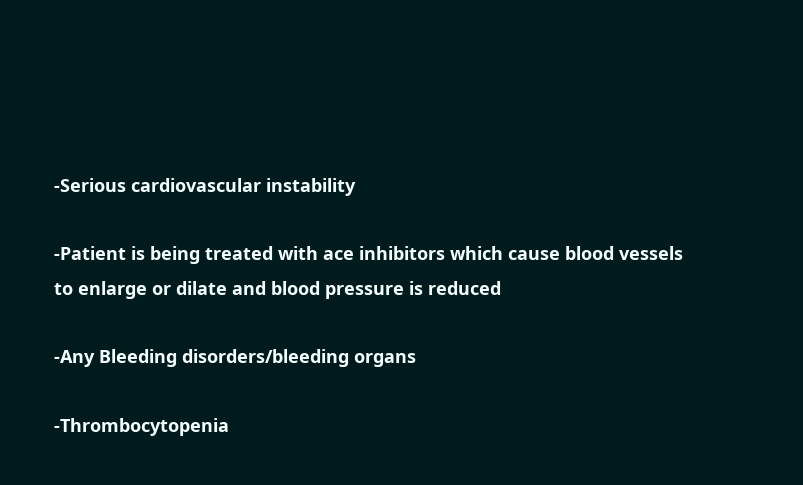-Serious cardiovascular instability

-Patient is being treated with ace inhibitors which cause blood vessels to enlarge or dilate and blood pressure is reduced

-Any Bleeding disorders/bleeding organs

-Thrombocytopenia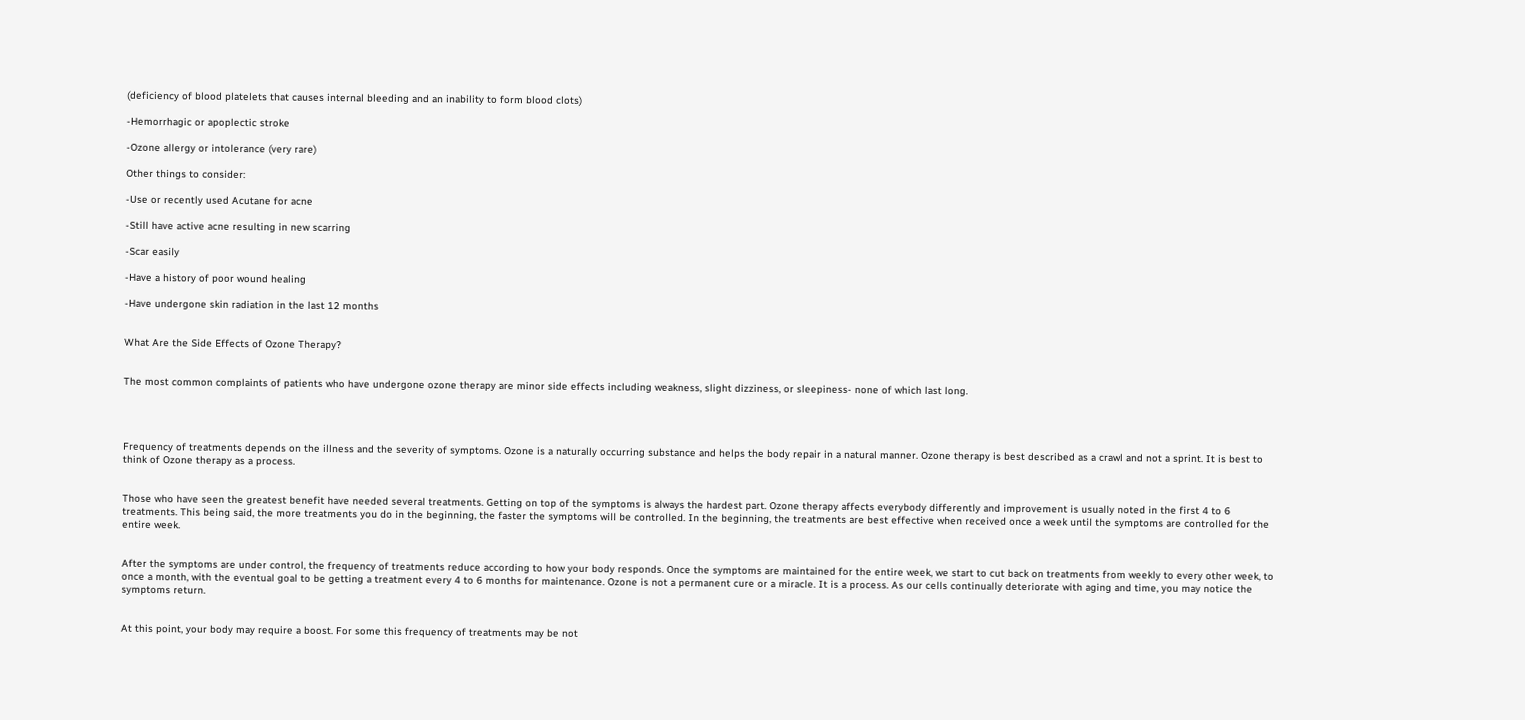(deficiency of blood platelets that causes internal bleeding and an inability to form blood clots)

-Hemorrhagic or apoplectic stroke

-Ozone allergy or intolerance (very rare)

Other things to consider:

-Use or recently used Acutane for acne

-Still have active acne resulting in new scarring

-Scar easily

-Have a history of poor wound healing

-Have undergone skin radiation in the last 12 months


What Are the Side Effects of Ozone Therapy?


The most common complaints of patients who have undergone ozone therapy are minor side effects including weakness, slight dizziness, or sleepiness- none of which last long.




Frequency of treatments depends on the illness and the severity of symptoms. Ozone is a naturally occurring substance and helps the body repair in a natural manner. Ozone therapy is best described as a crawl and not a sprint. It is best to think of Ozone therapy as a process.


Those who have seen the greatest benefit have needed several treatments. Getting on top of the symptoms is always the hardest part. Ozone therapy affects everybody differently and improvement is usually noted in the first 4 to 6 treatments. This being said, the more treatments you do in the beginning, the faster the symptoms will be controlled. In the beginning, the treatments are best effective when received once a week until the symptoms are controlled for the entire week.


After the symptoms are under control, the frequency of treatments reduce according to how your body responds. Once the symptoms are maintained for the entire week, we start to cut back on treatments from weekly to every other week, to once a month, with the eventual goal to be getting a treatment every 4 to 6 months for maintenance. Ozone is not a permanent cure or a miracle. It is a process. As our cells continually deteriorate with aging and time, you may notice the symptoms return.


At this point, your body may require a boost. For some this frequency of treatments may be not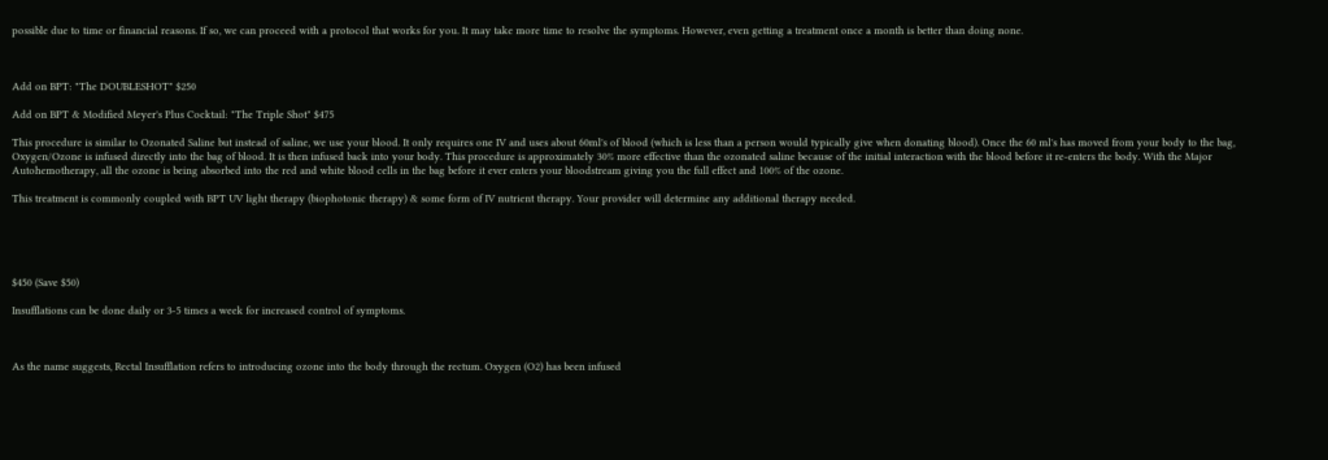possible due to time or financial reasons. If so, we can proceed with a protocol that works for you. It may take more time to resolve the symptoms. However, even getting a treatment once a month is better than doing none.



Add on BPT: "The DOUBLESHOT" $250

Add on BPT & Modified Meyer's Plus Cocktail: "The Triple Shot" $475

This procedure is similar to Ozonated Saline but instead of saline, we use your blood. It only requires one IV and uses about 60ml's of blood (which is less than a person would typically give when donating blood). Once the 60 ml's has moved from your body to the bag, Oxygen/Ozone is infused directly into the bag of blood. It is then infused back into your body. This procedure is approximately 30% more effective than the ozonated saline because of the initial interaction with the blood before it re-enters the body. With the Major Autohemotherapy, all the ozone is being absorbed into the red and white blood cells in the bag before it ever enters your bloodstream giving you the full effect and 100% of the ozone.

This treatment is commonly coupled with BPT UV light therapy (biophotonic therapy) & some form of IV nutrient therapy. Your provider will determine any additional therapy needed.





$450 (Save $50)

Insufflations can be done daily or 3-5 times a week for increased control of symptoms.



As the name suggests, Rectal Insufflation refers to introducing ozone into the body through the rectum. Oxygen (O2) has been infused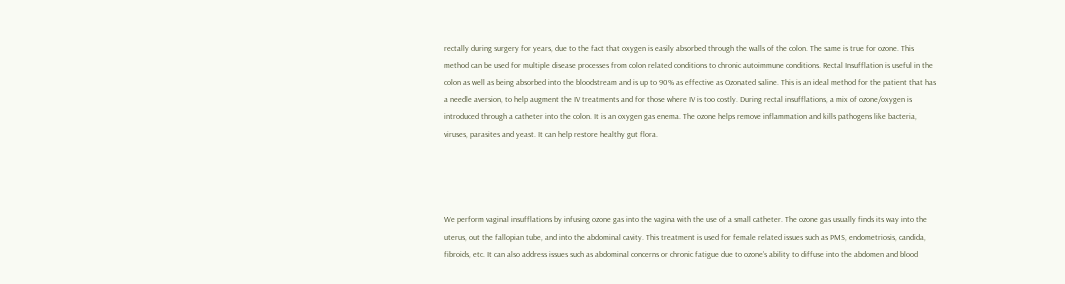rectally during surgery for years, due to the fact that oxygen is easily absorbed through the walls of the colon. The same is true for ozone. This method can be used for multiple disease processes from colon related conditions to chronic autoimmune conditions. Rectal Insufflation is useful in the colon as well as being absorbed into the bloodstream and is up to 90% as effective as Ozonated saline. This is an ideal method for the patient that has a needle aversion, to help augment the IV treatments and for those where IV is too costly. During rectal insufflations, a mix of ozone/oxygen is introduced through a catheter into the colon. It is an oxygen gas enema. The ozone helps remove inflammation and kills pathogens like bacteria, viruses, parasites and yeast. It can help restore healthy gut flora.




We perform vaginal insufflations by infusing ozone gas into the vagina with the use of a small catheter. The ozone gas usually finds its way into the uterus, out the fallopian tube, and into the abdominal cavity. This treatment is used for female related issues such as PMS, endometriosis, candida, fibroids, etc. It can also address issues such as abdominal concerns or chronic fatigue due to ozone’s ability to diffuse into the abdomen and blood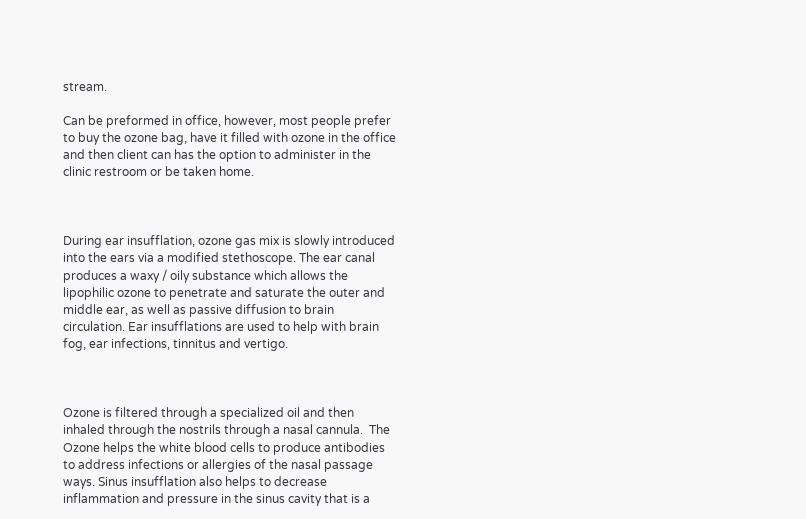stream.

Can be preformed in office, however, most people prefer to buy the ozone bag, have it filled with ozone in the office and then client can has the option to administer in the clinic restroom or be taken home.



During ear insufflation, ozone gas mix is slowly introduced into the ears via a modified stethoscope. The ear canal produces a waxy / oily substance which allows the lipophilic ozone to penetrate and saturate the outer and middle ear, as well as passive diffusion to brain circulation. Ear insufflations are used to help with brain fog, ear infections, tinnitus and vertigo.



Ozone is filtered through a specialized oil and then inhaled through the nostrils through a nasal cannula.  The Ozone helps the white blood cells to produce antibodies to address infections or allergies of the nasal passage ways. Sinus insufflation also helps to decrease inflammation and pressure in the sinus cavity that is a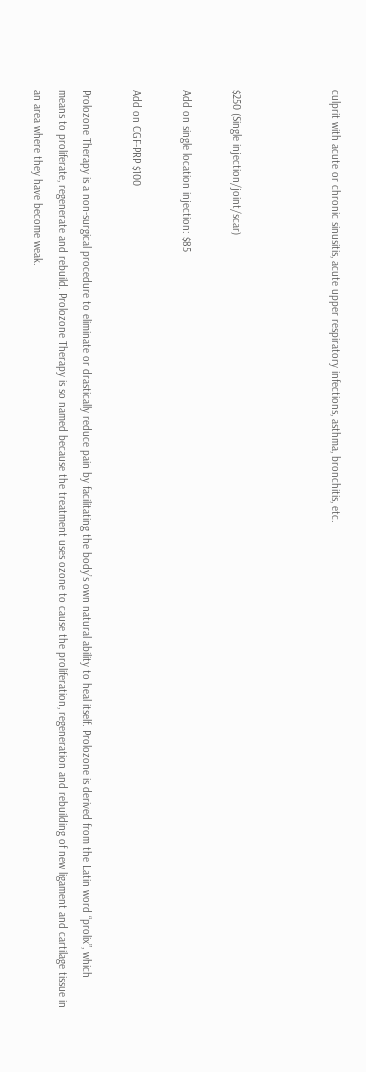culprit with acute or chronic sinusitis, acute upper respiratory infections, asthma, bronchitis, etc.



$250 (Single injection/joint/scar)

Add on single location injection: $85

Add on CGF-PRP $100

Prolozone Therapy is a non-surgical procedure to eliminate or drastically reduce pain by facilitating the body’s own natural ability to heal itself. Prolozone is derived from the Latin word “prolix”, which means to proliferate, regenerate and rebuild. Prolozone Therapy is so named because the treatment uses ozone to cause the proliferation, regeneration and rebuilding of new ligament and cartilage tissue in an area where they have become weak.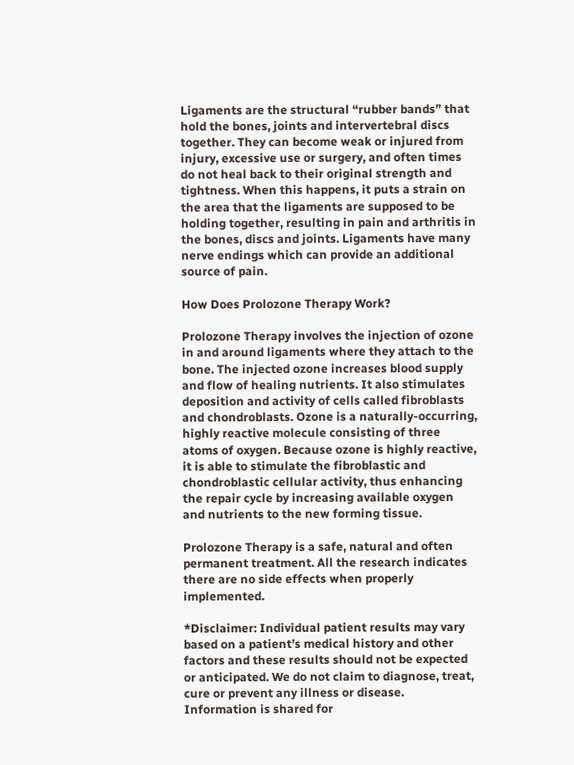Ligaments are the structural “rubber bands” that hold the bones, joints and intervertebral discs together. They can become weak or injured from injury, excessive use or surgery, and often times do not heal back to their original strength and tightness. When this happens, it puts a strain on the area that the ligaments are supposed to be holding together, resulting in pain and arthritis in the bones, discs and joints. Ligaments have many nerve endings which can provide an additional source of pain.

How Does Prolozone Therapy Work?

Prolozone Therapy involves the injection of ozone in and around ligaments where they attach to the bone. The injected ozone increases blood supply and flow of healing nutrients. It also stimulates deposition and activity of cells called fibroblasts and chondroblasts. Ozone is a naturally-occurring, highly reactive molecule consisting of three atoms of oxygen. Because ozone is highly reactive, it is able to stimulate the fibroblastic and chondroblastic cellular activity, thus enhancing the repair cycle by increasing available oxygen and nutrients to the new forming tissue.

Prolozone Therapy is a safe, natural and often permanent treatment. All the research indicates there are no side effects when properly implemented.

*Disclaimer: Individual patient results may vary based on a patient’s medical history and other factors and these results should not be expected or anticipated. We do not claim to diagnose, treat, cure or prevent any illness or disease. Information is shared for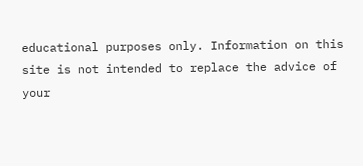educational purposes only. Information on this site is not intended to replace the advice of your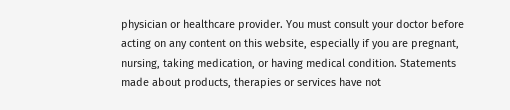physician or healthcare provider. You must consult your doctor before acting on any content on this website, especially if you are pregnant, nursing, taking medication, or having medical condition. Statements made about products, therapies or services have not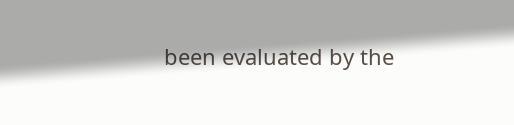been evaluated by the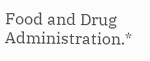Food and Drug Administration.*